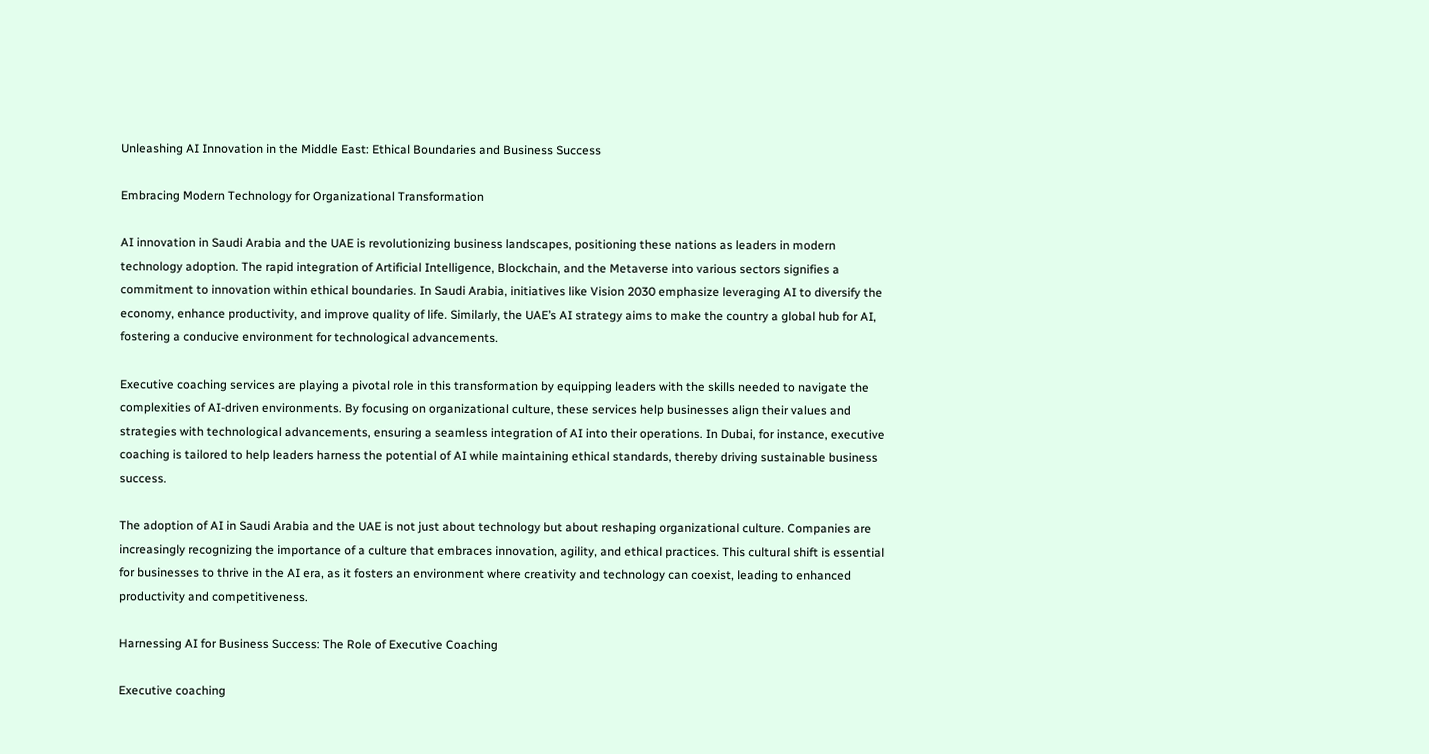Unleashing AI Innovation in the Middle East: Ethical Boundaries and Business Success

Embracing Modern Technology for Organizational Transformation

AI innovation in Saudi Arabia and the UAE is revolutionizing business landscapes, positioning these nations as leaders in modern technology adoption. The rapid integration of Artificial Intelligence, Blockchain, and the Metaverse into various sectors signifies a commitment to innovation within ethical boundaries. In Saudi Arabia, initiatives like Vision 2030 emphasize leveraging AI to diversify the economy, enhance productivity, and improve quality of life. Similarly, the UAE’s AI strategy aims to make the country a global hub for AI, fostering a conducive environment for technological advancements.

Executive coaching services are playing a pivotal role in this transformation by equipping leaders with the skills needed to navigate the complexities of AI-driven environments. By focusing on organizational culture, these services help businesses align their values and strategies with technological advancements, ensuring a seamless integration of AI into their operations. In Dubai, for instance, executive coaching is tailored to help leaders harness the potential of AI while maintaining ethical standards, thereby driving sustainable business success.

The adoption of AI in Saudi Arabia and the UAE is not just about technology but about reshaping organizational culture. Companies are increasingly recognizing the importance of a culture that embraces innovation, agility, and ethical practices. This cultural shift is essential for businesses to thrive in the AI era, as it fosters an environment where creativity and technology can coexist, leading to enhanced productivity and competitiveness.

Harnessing AI for Business Success: The Role of Executive Coaching

Executive coaching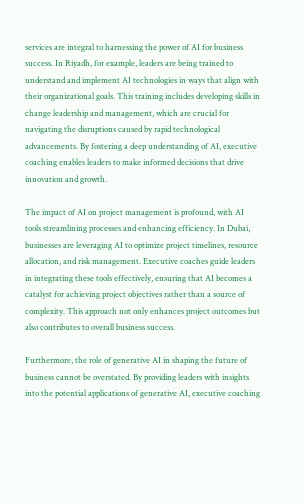services are integral to harnessing the power of AI for business success. In Riyadh, for example, leaders are being trained to understand and implement AI technologies in ways that align with their organizational goals. This training includes developing skills in change leadership and management, which are crucial for navigating the disruptions caused by rapid technological advancements. By fostering a deep understanding of AI, executive coaching enables leaders to make informed decisions that drive innovation and growth.

The impact of AI on project management is profound, with AI tools streamlining processes and enhancing efficiency. In Dubai, businesses are leveraging AI to optimize project timelines, resource allocation, and risk management. Executive coaches guide leaders in integrating these tools effectively, ensuring that AI becomes a catalyst for achieving project objectives rather than a source of complexity. This approach not only enhances project outcomes but also contributes to overall business success.

Furthermore, the role of generative AI in shaping the future of business cannot be overstated. By providing leaders with insights into the potential applications of generative AI, executive coaching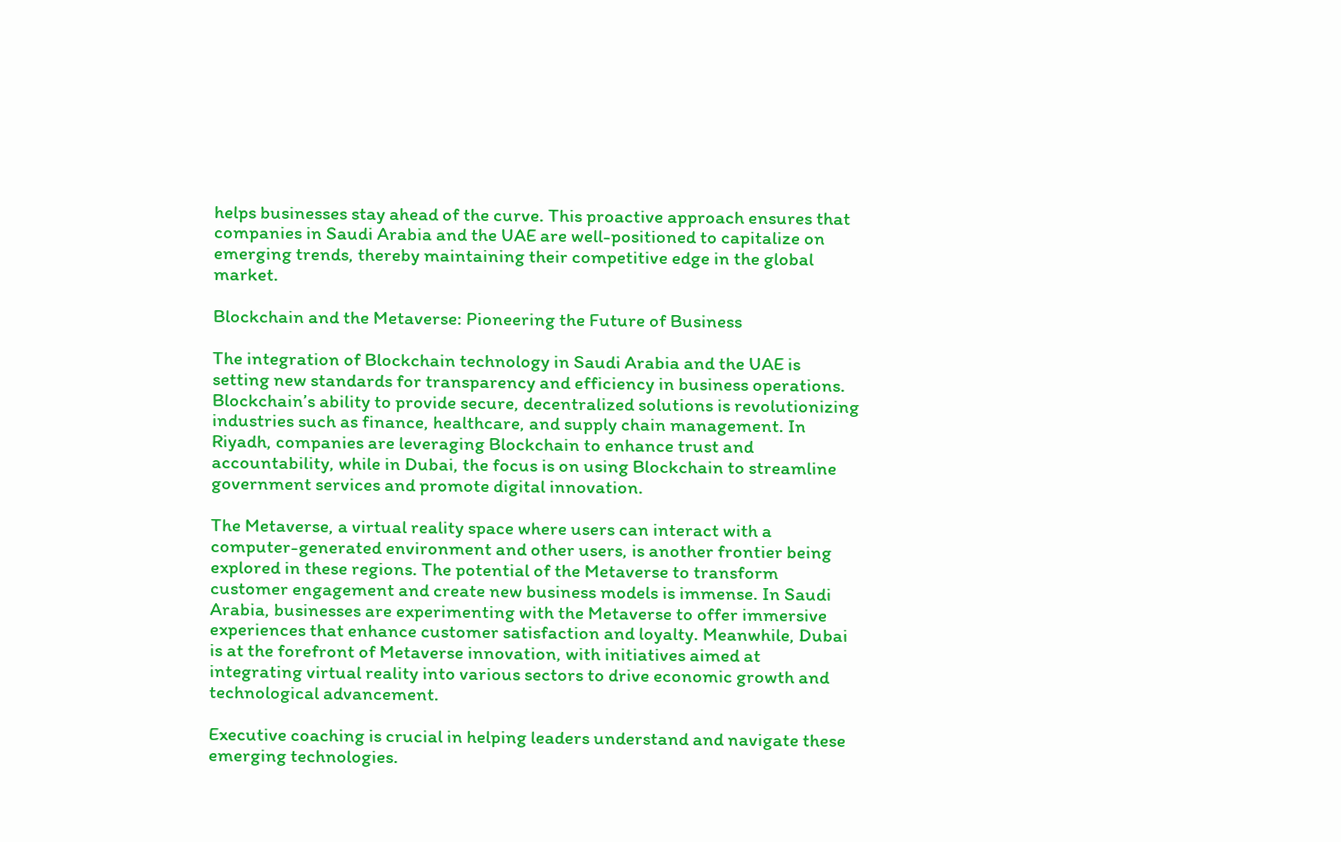helps businesses stay ahead of the curve. This proactive approach ensures that companies in Saudi Arabia and the UAE are well-positioned to capitalize on emerging trends, thereby maintaining their competitive edge in the global market.

Blockchain and the Metaverse: Pioneering the Future of Business

The integration of Blockchain technology in Saudi Arabia and the UAE is setting new standards for transparency and efficiency in business operations. Blockchain’s ability to provide secure, decentralized solutions is revolutionizing industries such as finance, healthcare, and supply chain management. In Riyadh, companies are leveraging Blockchain to enhance trust and accountability, while in Dubai, the focus is on using Blockchain to streamline government services and promote digital innovation.

The Metaverse, a virtual reality space where users can interact with a computer-generated environment and other users, is another frontier being explored in these regions. The potential of the Metaverse to transform customer engagement and create new business models is immense. In Saudi Arabia, businesses are experimenting with the Metaverse to offer immersive experiences that enhance customer satisfaction and loyalty. Meanwhile, Dubai is at the forefront of Metaverse innovation, with initiatives aimed at integrating virtual reality into various sectors to drive economic growth and technological advancement.

Executive coaching is crucial in helping leaders understand and navigate these emerging technologies.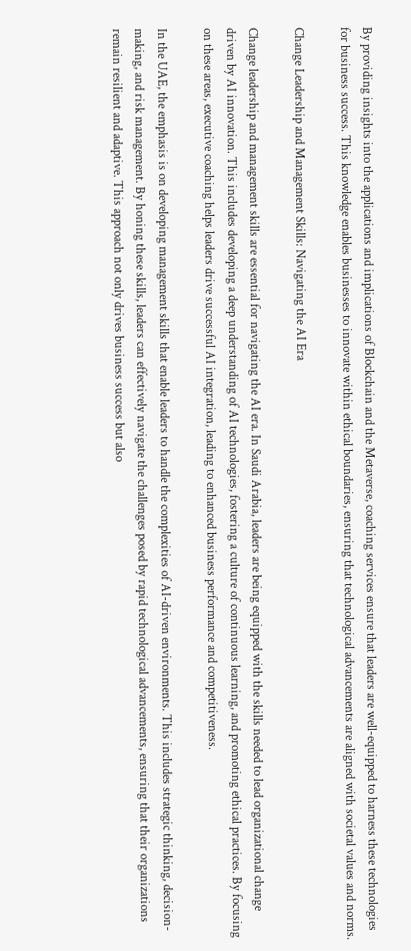By providing insights into the applications and implications of Blockchain and the Metaverse, coaching services ensure that leaders are well-equipped to harness these technologies for business success. This knowledge enables businesses to innovate within ethical boundaries, ensuring that technological advancements are aligned with societal values and norms.

Change Leadership and Management Skills: Navigating the AI Era

Change leadership and management skills are essential for navigating the AI era. In Saudi Arabia, leaders are being equipped with the skills needed to lead organizational change driven by AI innovation. This includes developing a deep understanding of AI technologies, fostering a culture of continuous learning, and promoting ethical practices. By focusing on these areas, executive coaching helps leaders drive successful AI integration, leading to enhanced business performance and competitiveness.

In the UAE, the emphasis is on developing management skills that enable leaders to handle the complexities of AI-driven environments. This includes strategic thinking, decision-making, and risk management. By honing these skills, leaders can effectively navigate the challenges posed by rapid technological advancements, ensuring that their organizations remain resilient and adaptive. This approach not only drives business success but also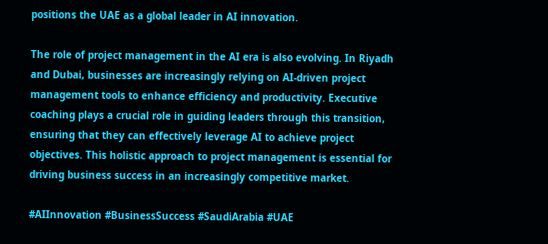positions the UAE as a global leader in AI innovation.

The role of project management in the AI era is also evolving. In Riyadh and Dubai, businesses are increasingly relying on AI-driven project management tools to enhance efficiency and productivity. Executive coaching plays a crucial role in guiding leaders through this transition, ensuring that they can effectively leverage AI to achieve project objectives. This holistic approach to project management is essential for driving business success in an increasingly competitive market.

#AIInnovation #BusinessSuccess #SaudiArabia #UAE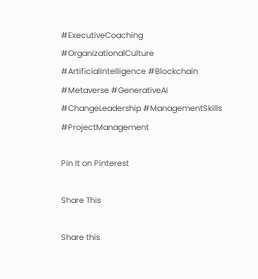#ExecutiveCoaching #OrganizationalCulture #ArtificialIntelligence #Blockchain #Metaverse #GenerativeAI #ChangeLeadership #ManagementSkills #ProjectManagement

Pin It on Pinterest

Share This

Share this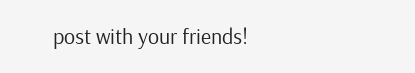post with your friends!